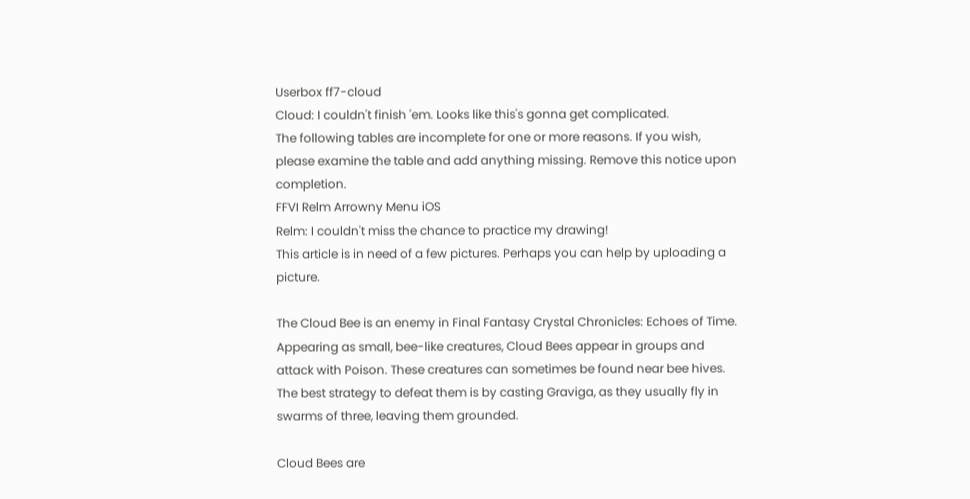Userbox ff7-cloud
Cloud: I couldn't finish 'em. Looks like this's gonna get complicated.
The following tables are incomplete for one or more reasons. If you wish, please examine the table and add anything missing. Remove this notice upon completion.
FFVI Relm Arrowny Menu iOS
Relm: I couldn't miss the chance to practice my drawing!
This article is in need of a few pictures. Perhaps you can help by uploading a picture.

The Cloud Bee is an enemy in Final Fantasy Crystal Chronicles: Echoes of Time. Appearing as small, bee-like creatures, Cloud Bees appear in groups and attack with Poison. These creatures can sometimes be found near bee hives. The best strategy to defeat them is by casting Graviga, as they usually fly in swarms of three, leaving them grounded.

Cloud Bees are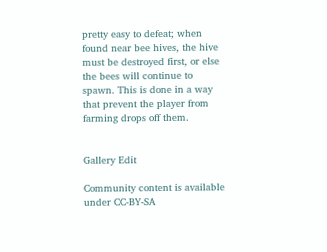pretty easy to defeat; when found near bee hives, the hive must be destroyed first, or else the bees will continue to spawn. This is done in a way that prevent the player from farming drops off them.


Gallery Edit

Community content is available under CC-BY-SA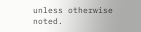unless otherwise noted.